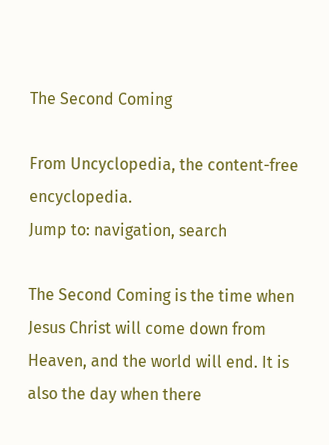The Second Coming

From Uncyclopedia, the content-free encyclopedia.
Jump to: navigation, search

The Second Coming is the time when Jesus Christ will come down from Heaven, and the world will end. It is also the day when there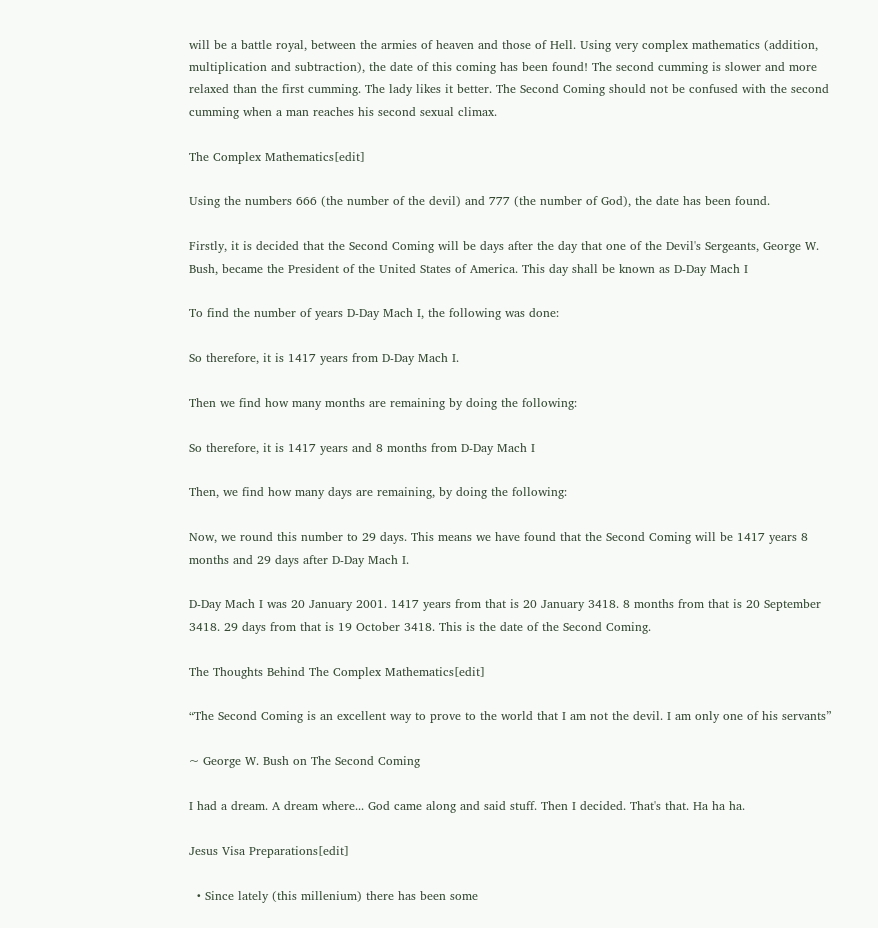will be a battle royal, between the armies of heaven and those of Hell. Using very complex mathematics (addition, multiplication and subtraction), the date of this coming has been found! The second cumming is slower and more relaxed than the first cumming. The lady likes it better. The Second Coming should not be confused with the second cumming when a man reaches his second sexual climax.

The Complex Mathematics[edit]

Using the numbers 666 (the number of the devil) and 777 (the number of God), the date has been found.

Firstly, it is decided that the Second Coming will be days after the day that one of the Devil's Sergeants, George W. Bush, became the President of the United States of America. This day shall be known as D-Day Mach I

To find the number of years D-Day Mach I, the following was done:

So therefore, it is 1417 years from D-Day Mach I.

Then we find how many months are remaining by doing the following:

So therefore, it is 1417 years and 8 months from D-Day Mach I

Then, we find how many days are remaining, by doing the following:

Now, we round this number to 29 days. This means we have found that the Second Coming will be 1417 years 8 months and 29 days after D-Day Mach I.

D-Day Mach I was 20 January 2001. 1417 years from that is 20 January 3418. 8 months from that is 20 September 3418. 29 days from that is 19 October 3418. This is the date of the Second Coming.

The Thoughts Behind The Complex Mathematics[edit]

“The Second Coming is an excellent way to prove to the world that I am not the devil. I am only one of his servants”

~ George W. Bush on The Second Coming

I had a dream. A dream where... God came along and said stuff. Then I decided. That's that. Ha ha ha.

Jesus Visa Preparations[edit]

  • Since lately (this millenium) there has been some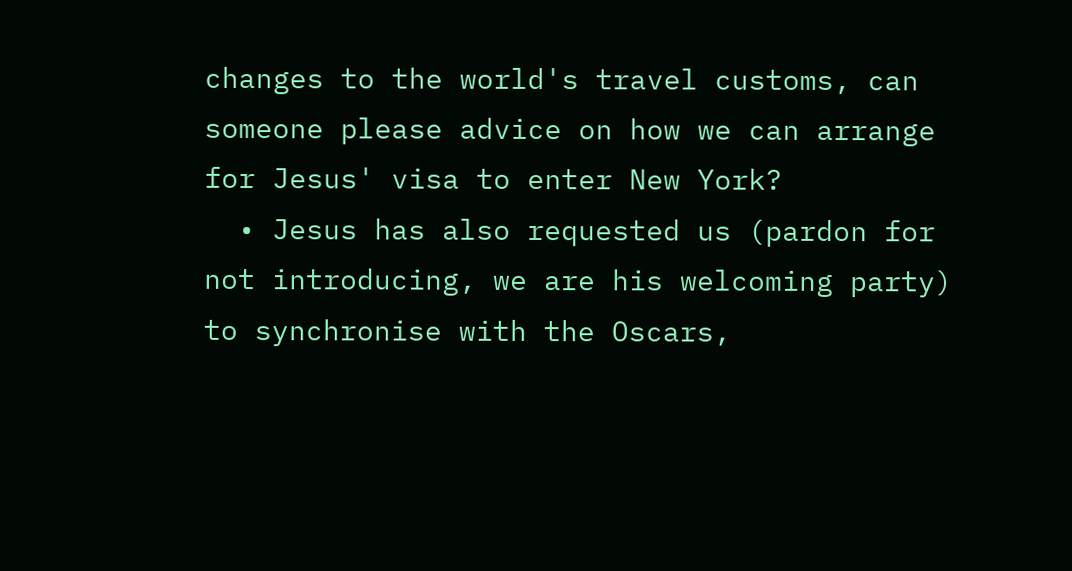changes to the world's travel customs, can someone please advice on how we can arrange for Jesus' visa to enter New York?
  • Jesus has also requested us (pardon for not introducing, we are his welcoming party) to synchronise with the Oscars,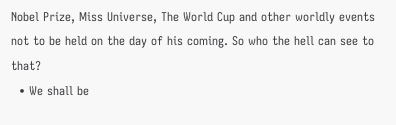Nobel Prize, Miss Universe, The World Cup and other worldly events not to be held on the day of his coming. So who the hell can see to that?
  • We shall be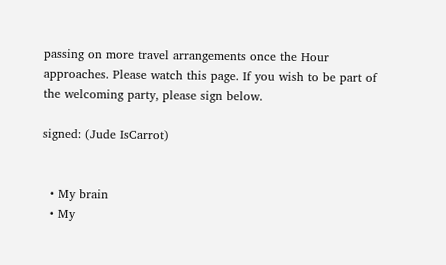passing on more travel arrangements once the Hour approaches. Please watch this page. If you wish to be part of the welcoming party, please sign below.

signed: (Jude IsCarrot)


  • My brain
  • My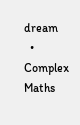dream
  • Complex Maths